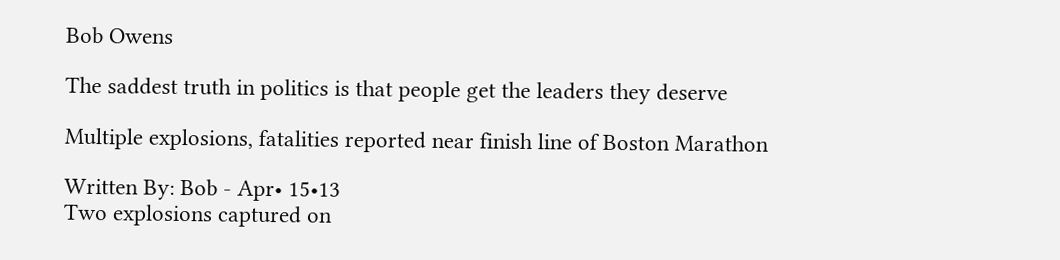Bob Owens

The saddest truth in politics is that people get the leaders they deserve

Multiple explosions, fatalities reported near finish line of Boston Marathon

Written By: Bob - Apr• 15•13
Two explosions captured on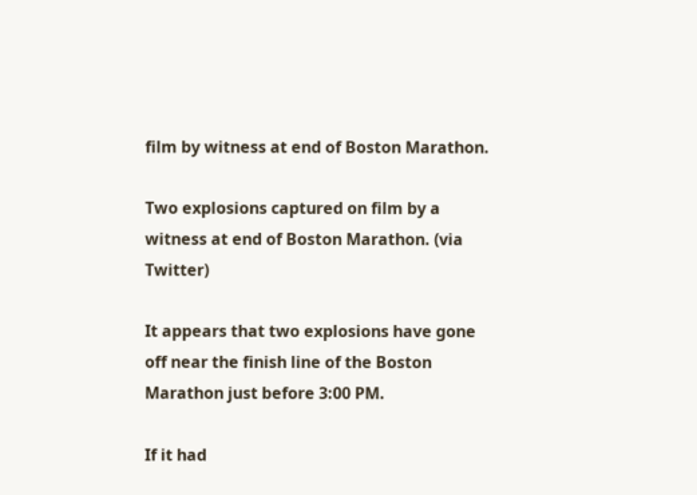film by witness at end of Boston Marathon.

Two explosions captured on film by a witness at end of Boston Marathon. (via Twitter)

It appears that two explosions have gone off near the finish line of the Boston Marathon just before 3:00 PM.

If it had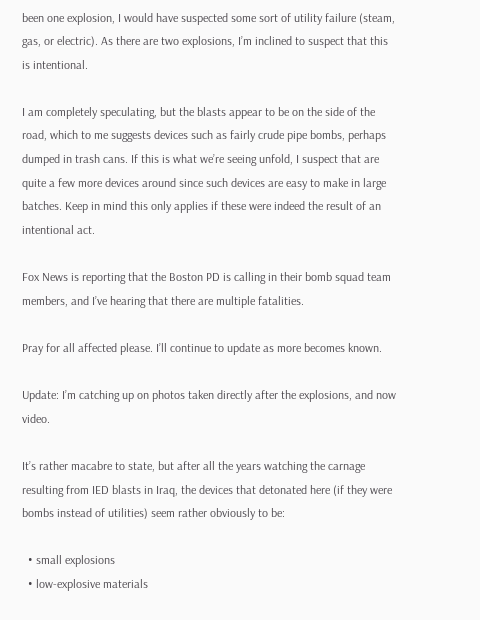been one explosion, I would have suspected some sort of utility failure (steam, gas, or electric). As there are two explosions, I’m inclined to suspect that this is intentional.

I am completely speculating, but the blasts appear to be on the side of the road, which to me suggests devices such as fairly crude pipe bombs, perhaps dumped in trash cans. If this is what we’re seeing unfold, I suspect that are quite a few more devices around since such devices are easy to make in large batches. Keep in mind this only applies if these were indeed the result of an intentional act.

Fox News is reporting that the Boston PD is calling in their bomb squad team members, and I’ve hearing that there are multiple fatalities.

Pray for all affected please. I’ll continue to update as more becomes known.

Update: I’m catching up on photos taken directly after the explosions, and now video.

It’s rather macabre to state, but after all the years watching the carnage resulting from IED blasts in Iraq, the devices that detonated here (if they were bombs instead of utilities) seem rather obviously to be:

  • small explosions
  • low-explosive materials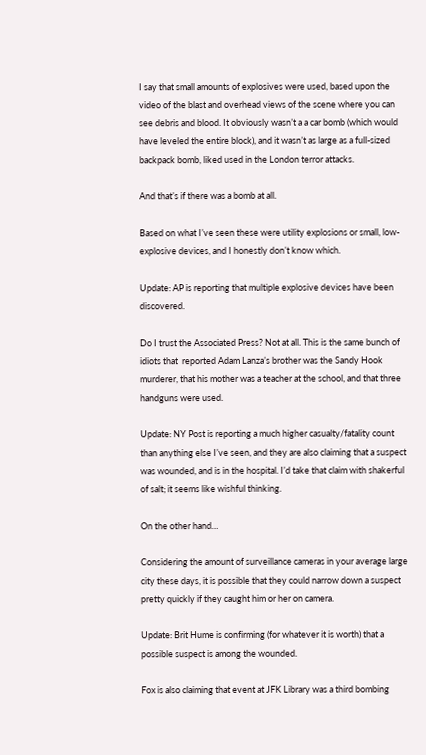I say that small amounts of explosives were used, based upon the video of the blast and overhead views of the scene where you can see debris and blood. It obviously wasn’t a a car bomb (which would have leveled the entire block), and it wasn’t as large as a full-sized backpack bomb, liked used in the London terror attacks.

And that’s if there was a bomb at all.

Based on what I’ve seen these were utility explosions or small, low-explosive devices, and I honestly don’t know which.

Update: AP is reporting that multiple explosive devices have been discovered.

Do I trust the Associated Press? Not at all. This is the same bunch of idiots that  reported Adam Lanza’s brother was the Sandy Hook murderer, that his mother was a teacher at the school, and that three handguns were used.

Update: NY Post is reporting a much higher casualty/fatality count than anything else I’ve seen, and they are also claiming that a suspect was wounded, and is in the hospital. I’d take that claim with shakerful of salt; it seems like wishful thinking.

On the other hand…

Considering the amount of surveillance cameras in your average large city these days, it is possible that they could narrow down a suspect pretty quickly if they caught him or her on camera.

Update: Brit Hume is confirming (for whatever it is worth) that a possible suspect is among the wounded.

Fox is also claiming that event at JFK Library was a third bombing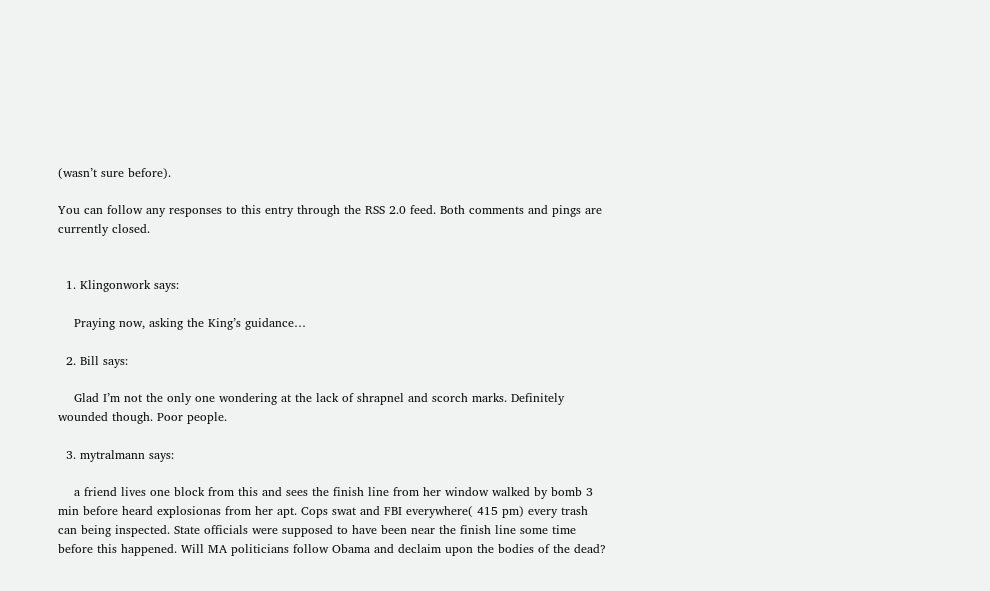(wasn’t sure before).

You can follow any responses to this entry through the RSS 2.0 feed. Both comments and pings are currently closed.


  1. Klingonwork says:

    Praying now, asking the King’s guidance…

  2. Bill says:

    Glad I’m not the only one wondering at the lack of shrapnel and scorch marks. Definitely wounded though. Poor people.

  3. mytralmann says:

    a friend lives one block from this and sees the finish line from her window walked by bomb 3 min before heard explosionas from her apt. Cops swat and FBI everywhere( 415 pm) every trash can being inspected. State officials were supposed to have been near the finish line some time before this happened. Will MA politicians follow Obama and declaim upon the bodies of the dead?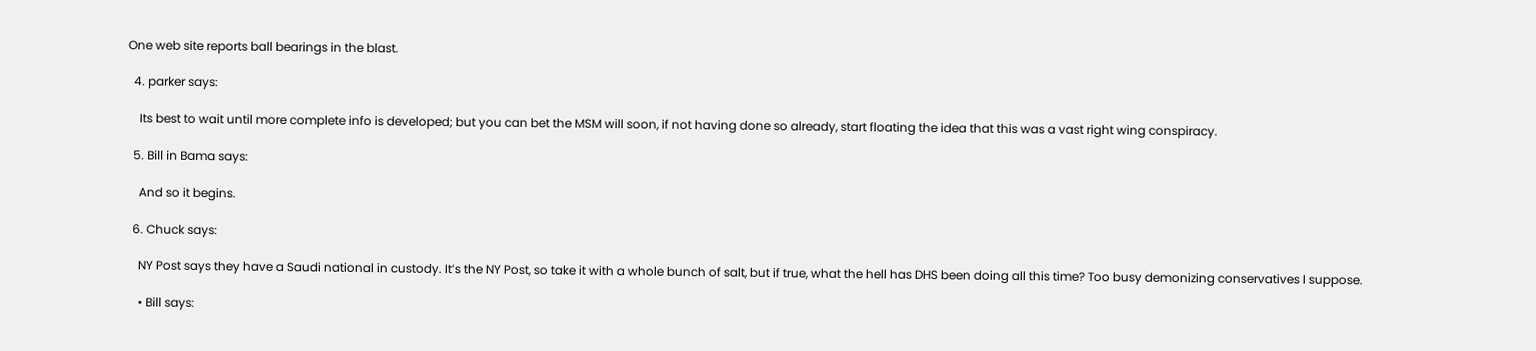One web site reports ball bearings in the blast.

  4. parker says:

    Its best to wait until more complete info is developed; but you can bet the MSM will soon, if not having done so already, start floating the idea that this was a vast right wing conspiracy.

  5. Bill in Bama says:

    And so it begins.

  6. Chuck says:

    NY Post says they have a Saudi national in custody. It’s the NY Post, so take it with a whole bunch of salt, but if true, what the hell has DHS been doing all this time? Too busy demonizing conservatives I suppose.

    • Bill says: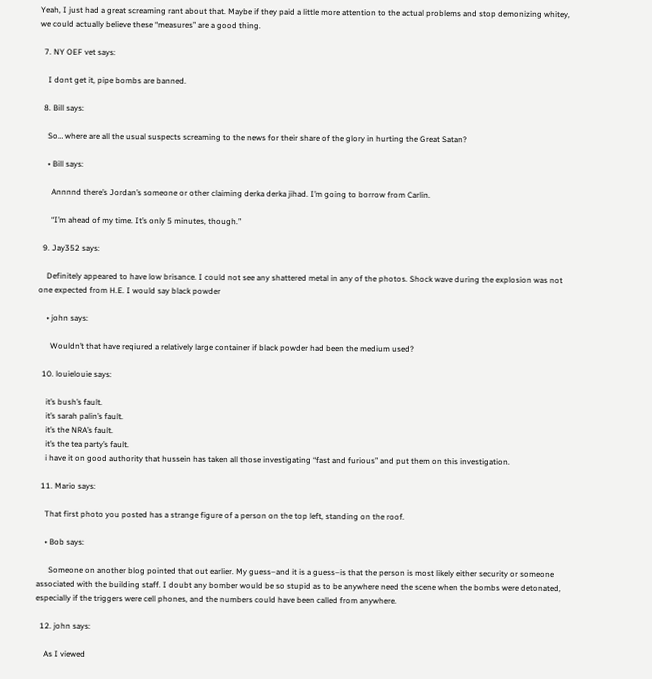Yeah, I just had a great screaming rant about that. Maybe if they paid a little more attention to the actual problems and stop demonizing whitey, we could actually believe these “measures” are a good thing.

  7. NY OEF vet says:

    I dont get it, pipe bombs are banned.

  8. Bill says:

    So… where are all the usual suspects screaming to the news for their share of the glory in hurting the Great Satan?

    • Bill says:

      Annnnd there’s Jordan’s someone or other claiming derka derka jihad. I’m going to borrow from Carlin.

      “I’m ahead of my time. It’s only 5 minutes, though.”

  9. Jay352 says:

    Definitely appeared to have low brisance. I could not see any shattered metal in any of the photos. Shock wave during the explosion was not one expected from H.E. I would say black powder

    • john says:

      Wouldn’t that have reqiured a relatively large container if black powder had been the medium used?

  10. louielouie says:

    it’s bush’s fault.
    it’s sarah palin’s fault.
    it’s the NRA’s fault.
    it’s the tea party’s fault.
    i have it on good authority that hussein has taken all those investigating “fast and furious” and put them on this investigation.

  11. Mario says:

    That first photo you posted has a strange figure of a person on the top left, standing on the roof.

    • Bob says:

      Someone on another blog pointed that out earlier. My guess–and it is a guess–is that the person is most likely either security or someone associated with the building staff. I doubt any bomber would be so stupid as to be anywhere need the scene when the bombs were detonated, especially if the triggers were cell phones, and the numbers could have been called from anywhere.

  12. john says:

    As I viewed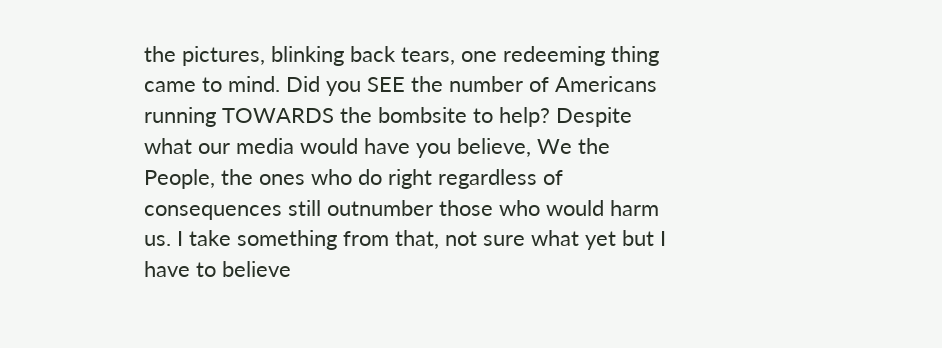the pictures, blinking back tears, one redeeming thing came to mind. Did you SEE the number of Americans running TOWARDS the bombsite to help? Despite what our media would have you believe, We the People, the ones who do right regardless of consequences still outnumber those who would harm us. I take something from that, not sure what yet but I have to believe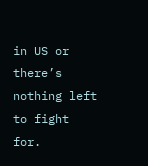in US or there’s nothing left to fight for.